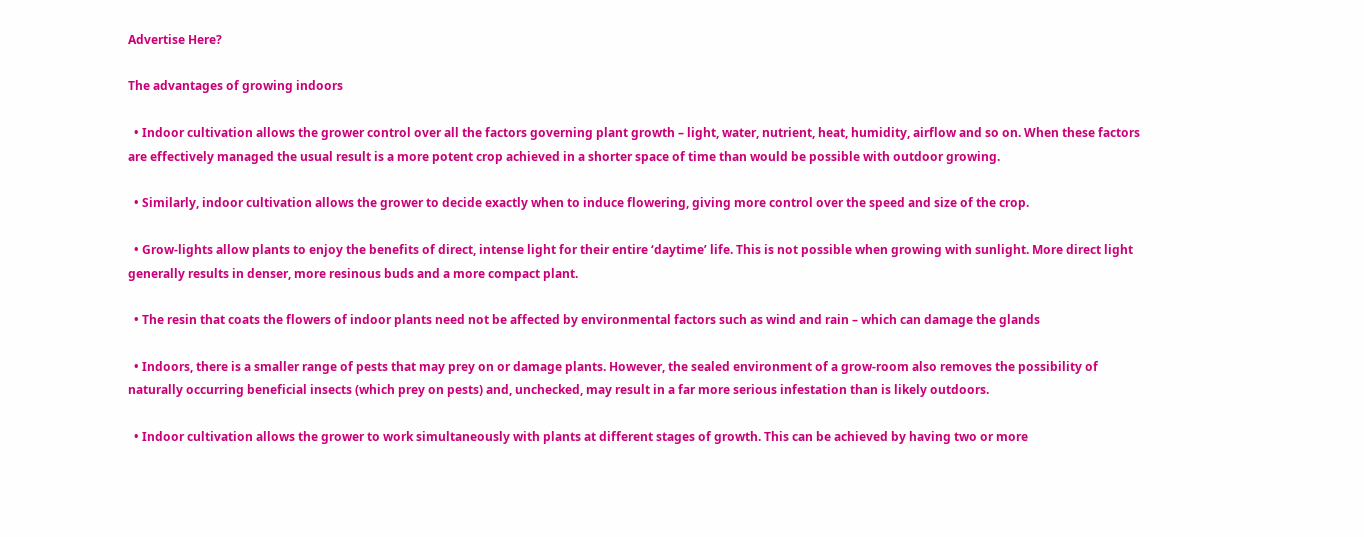Advertise Here?

The advantages of growing indoors

  • Indoor cultivation allows the grower control over all the factors governing plant growth – light, water, nutrient, heat, humidity, airflow and so on. When these factors are effectively managed the usual result is a more potent crop achieved in a shorter space of time than would be possible with outdoor growing.

  • Similarly, indoor cultivation allows the grower to decide exactly when to induce flowering, giving more control over the speed and size of the crop.

  • Grow-lights allow plants to enjoy the benefits of direct, intense light for their entire ‘daytime’ life. This is not possible when growing with sunlight. More direct light generally results in denser, more resinous buds and a more compact plant.

  • The resin that coats the flowers of indoor plants need not be affected by environmental factors such as wind and rain – which can damage the glands

  • Indoors, there is a smaller range of pests that may prey on or damage plants. However, the sealed environment of a grow-room also removes the possibility of naturally occurring beneficial insects (which prey on pests) and, unchecked, may result in a far more serious infestation than is likely outdoors.

  • Indoor cultivation allows the grower to work simultaneously with plants at different stages of growth. This can be achieved by having two or more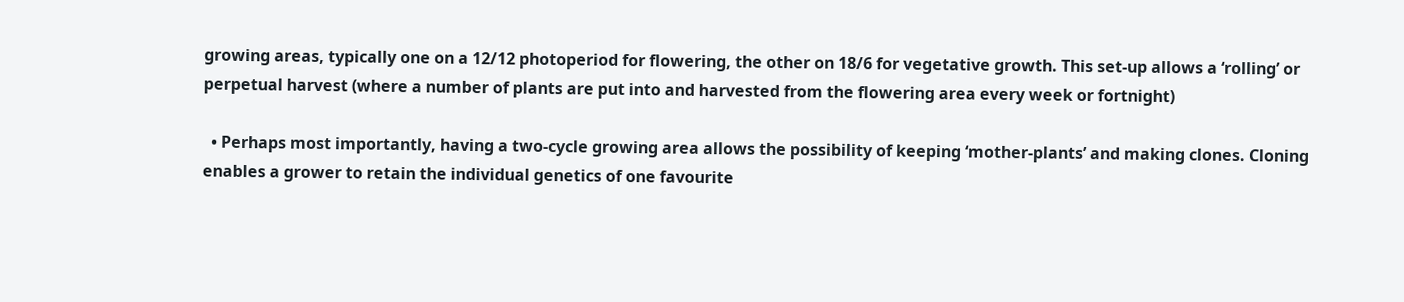growing areas, typically one on a 12/12 photoperiod for flowering, the other on 18/6 for vegetative growth. This set-up allows a ‘rolling’ or perpetual harvest (where a number of plants are put into and harvested from the flowering area every week or fortnight)

  • Perhaps most importantly, having a two-cycle growing area allows the possibility of keeping ‘mother-plants’ and making clones. Cloning enables a grower to retain the individual genetics of one favourite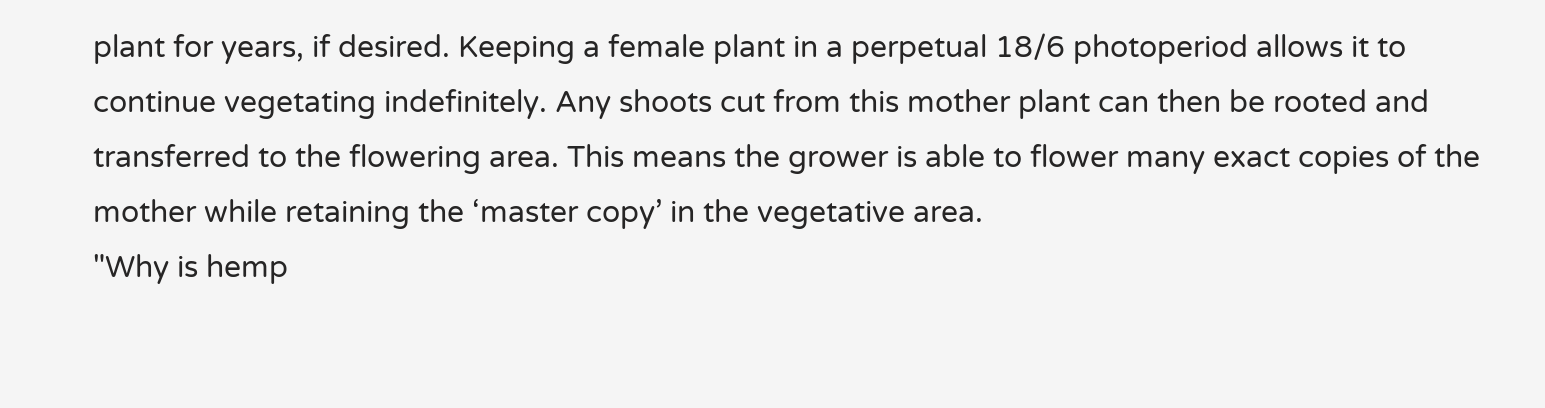plant for years, if desired. Keeping a female plant in a perpetual 18/6 photoperiod allows it to continue vegetating indefinitely. Any shoots cut from this mother plant can then be rooted and transferred to the flowering area. This means the grower is able to flower many exact copies of the mother while retaining the ‘master copy’ in the vegetative area.
"Why is hemp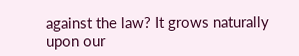against the law? It grows naturally upon our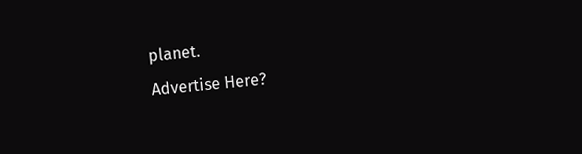planet.
Advertise Here?